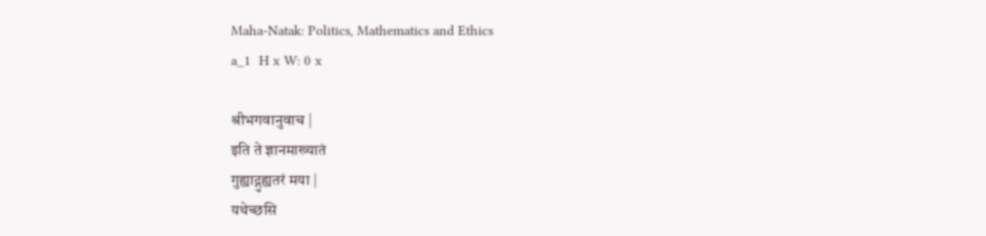Maha-Natak: Politics, Mathematics and Ethics
a_1  H x W: 0 x

श्रीभगवानुवाच |
इति ते ज्ञानमाख्यातं
गुह्याद्गुह्यतरं मया |
यथेच्छसि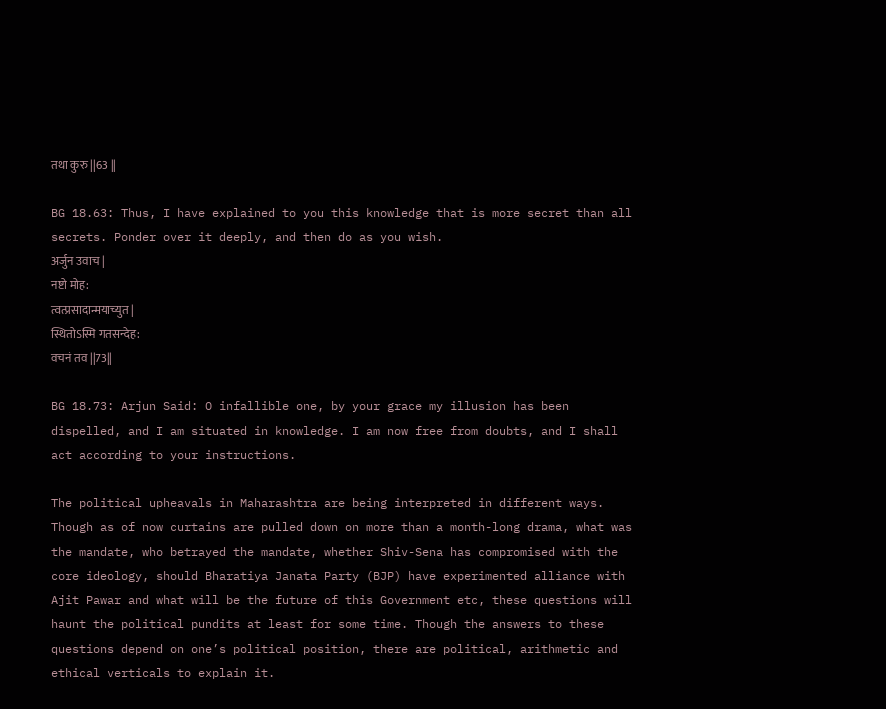तथा कुरु ||63 ||

BG 18.63: Thus, I have explained to you this knowledge that is more secret than all secrets. Ponder over it deeply, and then do as you wish.
अर्जुन उवाच |
नष्टो मोह:
त्वत्प्रसादान्मयाच्युत |
स्थितोऽस्मि गतसन्देह:
वचनं तव ||73||

BG 18.73: Arjun Said: O infallible one, by your grace my illusion has been dispelled, and I am situated in knowledge. I am now free from doubts, and I shall act according to your instructions.

The political upheavals in Maharashtra are being interpreted in different ways. Though as of now curtains are pulled down on more than a month-long drama, what was the mandate, who betrayed the mandate, whether Shiv-Sena has compromised with the core ideology, should Bharatiya Janata Party (BJP) have experimented alliance with Ajit Pawar and what will be the future of this Government etc, these questions will haunt the political pundits at least for some time. Though the answers to these questions depend on one’s political position, there are political, arithmetic and ethical verticals to explain it.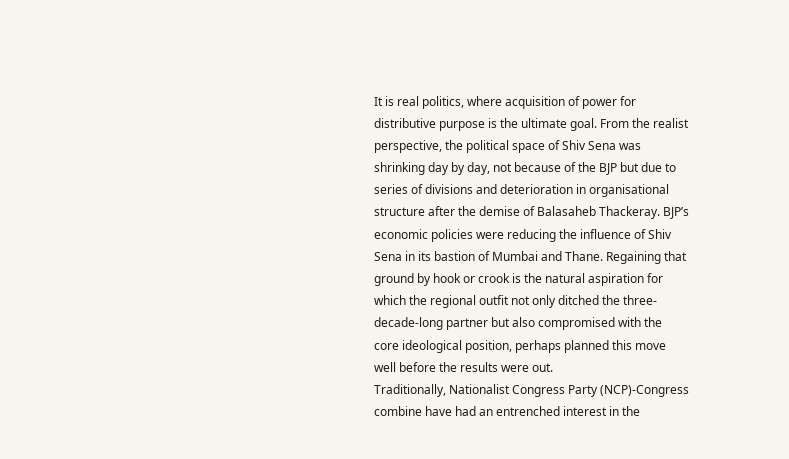It is real politics, where acquisition of power for distributive purpose is the ultimate goal. From the realist perspective, the political space of Shiv Sena was shrinking day by day, not because of the BJP but due to series of divisions and deterioration in organisational structure after the demise of Balasaheb Thackeray. BJP’s economic policies were reducing the influence of Shiv Sena in its bastion of Mumbai and Thane. Regaining that ground by hook or crook is the natural aspiration for which the regional outfit not only ditched the three-decade-long partner but also compromised with the core ideological position, perhaps planned this move well before the results were out.
Traditionally, Nationalist Congress Party (NCP)-Congress combine have had an entrenched interest in the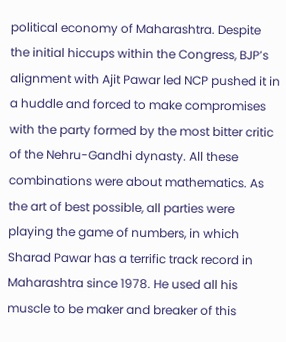political economy of Maharashtra. Despite the initial hiccups within the Congress, BJP’s alignment with Ajit Pawar led NCP pushed it in a huddle and forced to make compromises with the party formed by the most bitter critic of the Nehru-Gandhi dynasty. All these combinations were about mathematics. As the art of best possible, all parties were playing the game of numbers, in which Sharad Pawar has a terrific track record in Maharashtra since 1978. He used all his muscle to be maker and breaker of this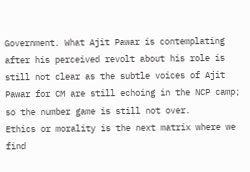Government. What Ajit Pawar is contemplating after his perceived revolt about his role is still not clear as the subtle voices of Ajit Pawar for CM are still echoing in the NCP camp; so the number game is still not over.
Ethics or morality is the next matrix where we find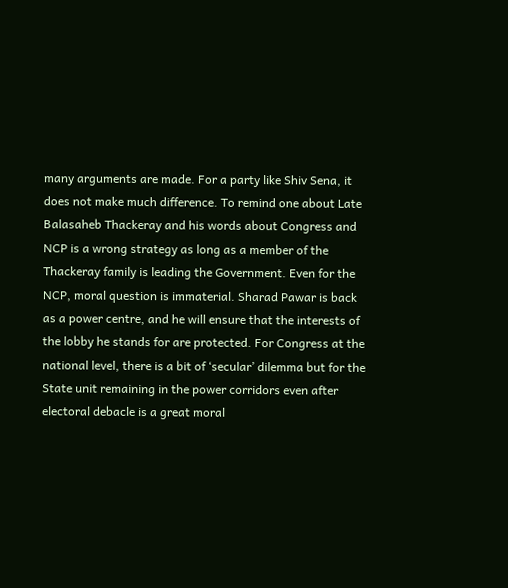many arguments are made. For a party like Shiv Sena, it does not make much difference. To remind one about Late Balasaheb Thackeray and his words about Congress and NCP is a wrong strategy as long as a member of the Thackeray family is leading the Government. Even for the NCP, moral question is immaterial. Sharad Pawar is back as a power centre, and he will ensure that the interests of the lobby he stands for are protected. For Congress at the national level, there is a bit of ‘secular’ dilemma but for the State unit remaining in the power corridors even after electoral debacle is a great moral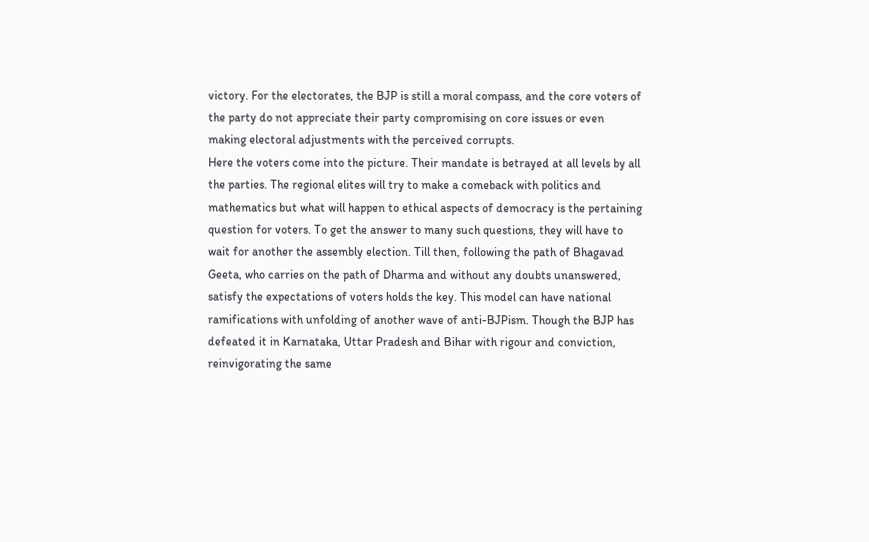victory. For the electorates, the BJP is still a moral compass, and the core voters of the party do not appreciate their party compromising on core issues or even making electoral adjustments with the perceived corrupts.
Here the voters come into the picture. Their mandate is betrayed at all levels by all the parties. The regional elites will try to make a comeback with politics and mathematics but what will happen to ethical aspects of democracy is the pertaining question for voters. To get the answer to many such questions, they will have to wait for another the assembly election. Till then, following the path of Bhagavad Geeta, who carries on the path of Dharma and without any doubts unanswered, satisfy the expectations of voters holds the key. This model can have national ramifications with unfolding of another wave of anti-BJPism. Though the BJP has defeated it in Karnataka, Uttar Pradesh and Bihar with rigour and conviction, reinvigorating the same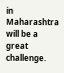in Maharashtra will be a great challenge.